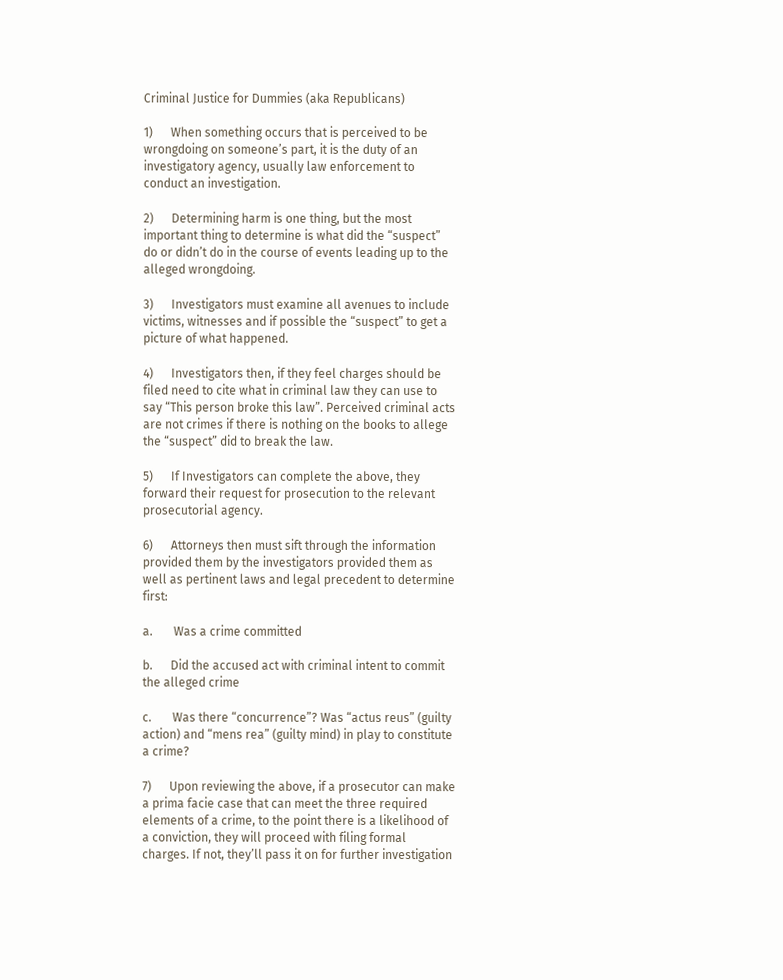Criminal Justice for Dummies (aka Republicans)

1)      When something occurs that is perceived to be wrongdoing on someone’s part, it is the duty of an investigatory agency, usually law enforcement to conduct an investigation.

2)      Determining harm is one thing, but the most important thing to determine is what did the “suspect” do or didn’t do in the course of events leading up to the alleged wrongdoing.

3)      Investigators must examine all avenues to include victims, witnesses and if possible the “suspect” to get a picture of what happened.

4)      Investigators then, if they feel charges should be filed need to cite what in criminal law they can use to say “This person broke this law”. Perceived criminal acts are not crimes if there is nothing on the books to allege the “suspect” did to break the law.

5)      If Investigators can complete the above, they forward their request for prosecution to the relevant prosecutorial agency.

6)      Attorneys then must sift through the information provided them by the investigators provided them as well as pertinent laws and legal precedent to determine first:

a.       Was a crime committed

b.      Did the accused act with criminal intent to commit the alleged crime

c.       Was there “concurrence”? Was “actus reus” (guilty action) and “mens rea” (guilty mind) in play to constitute a crime?

7)      Upon reviewing the above, if a prosecutor can make a prima facie case that can meet the three required elements of a crime, to the point there is a likelihood of a conviction, they will proceed with filing formal charges. If not, they’ll pass it on for further investigation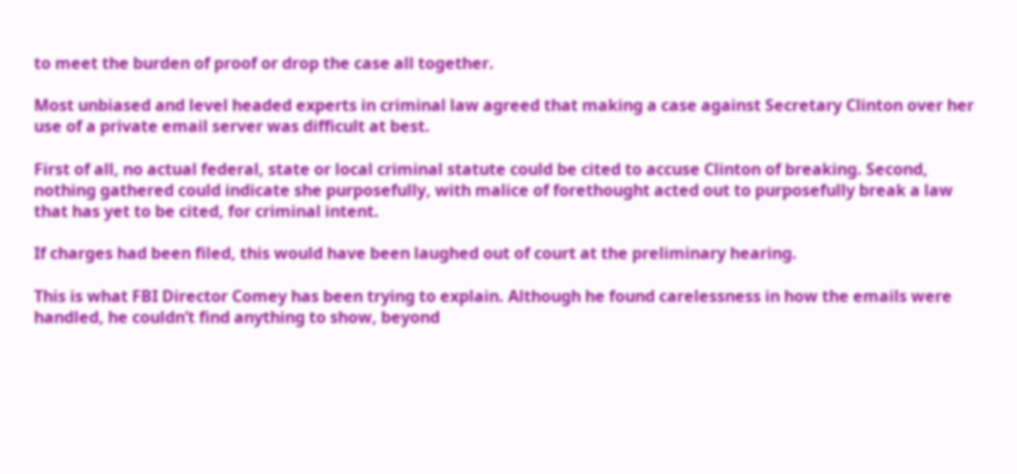to meet the burden of proof or drop the case all together.

Most unbiased and level headed experts in criminal law agreed that making a case against Secretary Clinton over her use of a private email server was difficult at best.

First of all, no actual federal, state or local criminal statute could be cited to accuse Clinton of breaking. Second, nothing gathered could indicate she purposefully, with malice of forethought acted out to purposefully break a law that has yet to be cited, for criminal intent.

If charges had been filed, this would have been laughed out of court at the preliminary hearing.

This is what FBI Director Comey has been trying to explain. Although he found carelessness in how the emails were handled, he couldn’t find anything to show, beyond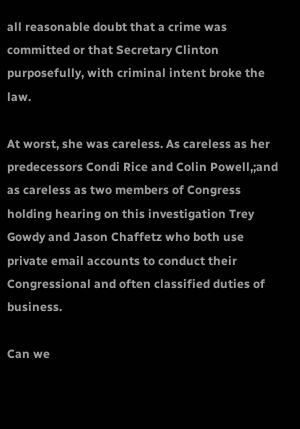all reasonable doubt that a crime was committed or that Secretary Clinton purposefully, with criminal intent broke the law.

At worst, she was careless. As careless as her predecessors Condi Rice and Colin Powell,;and as careless as two members of Congress holding hearing on this investigation Trey Gowdy and Jason Chaffetz who both use private email accounts to conduct their Congressional and often classified duties of business.

Can we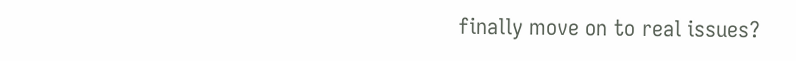finally move on to real issues?